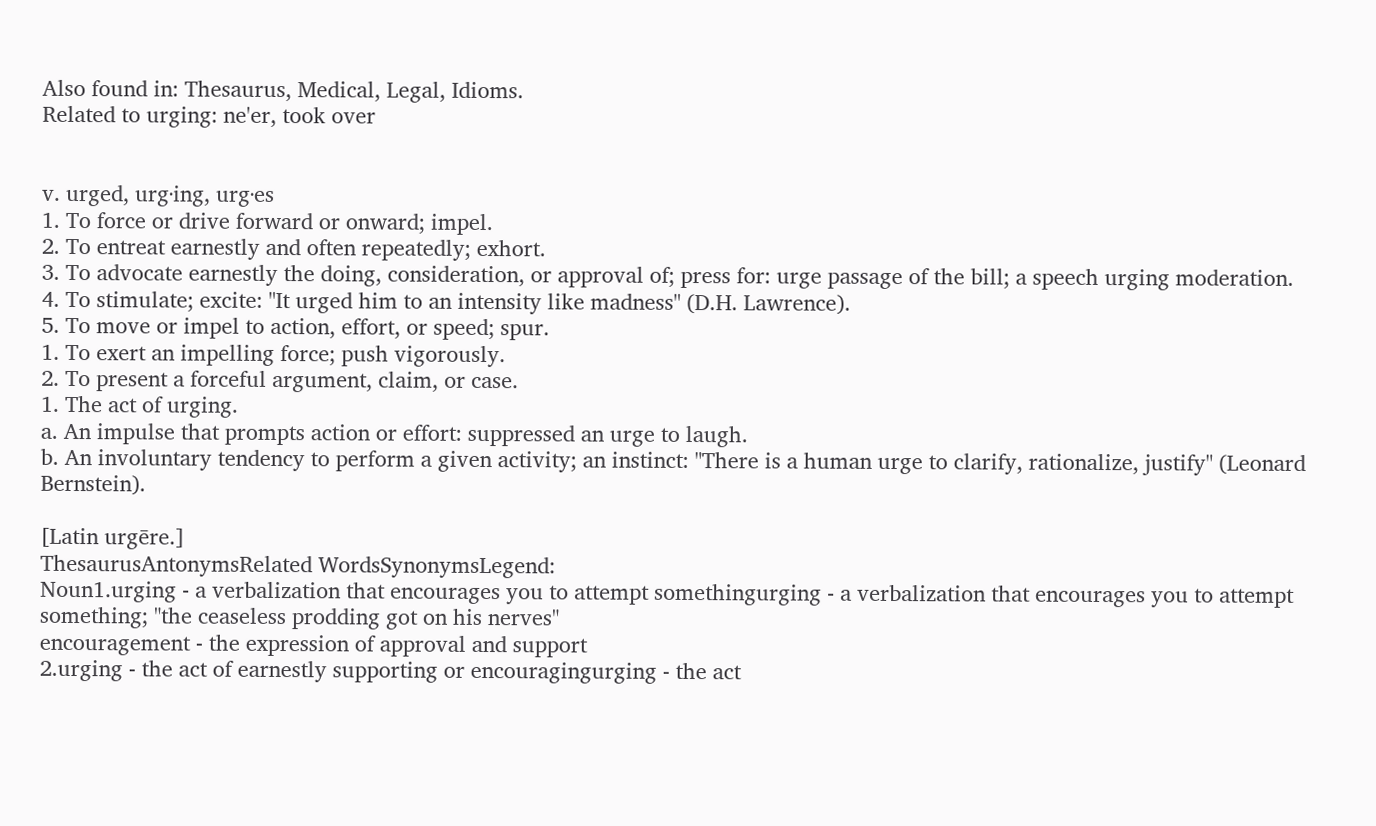Also found in: Thesaurus, Medical, Legal, Idioms.
Related to urging: ne'er, took over


v. urged, urg·ing, urg·es
1. To force or drive forward or onward; impel.
2. To entreat earnestly and often repeatedly; exhort.
3. To advocate earnestly the doing, consideration, or approval of; press for: urge passage of the bill; a speech urging moderation.
4. To stimulate; excite: "It urged him to an intensity like madness" (D.H. Lawrence).
5. To move or impel to action, effort, or speed; spur.
1. To exert an impelling force; push vigorously.
2. To present a forceful argument, claim, or case.
1. The act of urging.
a. An impulse that prompts action or effort: suppressed an urge to laugh.
b. An involuntary tendency to perform a given activity; an instinct: "There is a human urge to clarify, rationalize, justify" (Leonard Bernstein).

[Latin urgēre.]
ThesaurusAntonymsRelated WordsSynonymsLegend:
Noun1.urging - a verbalization that encourages you to attempt somethingurging - a verbalization that encourages you to attempt something; "the ceaseless prodding got on his nerves"
encouragement - the expression of approval and support
2.urging - the act of earnestly supporting or encouragingurging - the act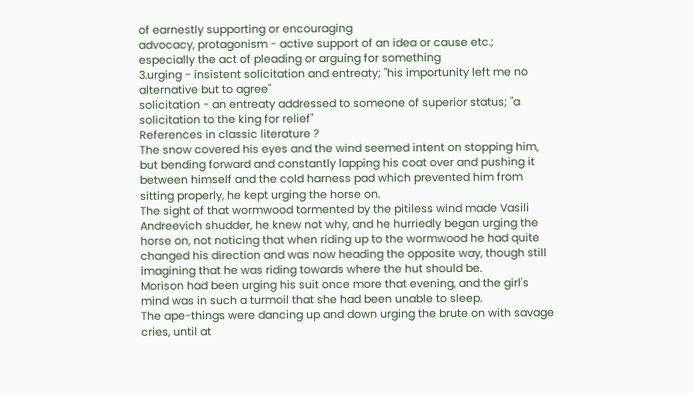of earnestly supporting or encouraging
advocacy, protagonism - active support of an idea or cause etc.; especially the act of pleading or arguing for something
3.urging - insistent solicitation and entreaty; "his importunity left me no alternative but to agree"
solicitation - an entreaty addressed to someone of superior status; "a solicitation to the king for relief"
References in classic literature ?
The snow covered his eyes and the wind seemed intent on stopping him, but bending forward and constantly lapping his coat over and pushing it between himself and the cold harness pad which prevented him from sitting properly, he kept urging the horse on.
The sight of that wormwood tormented by the pitiless wind made Vasili Andreevich shudder, he knew not why, and he hurriedly began urging the horse on, not noticing that when riding up to the wormwood he had quite changed his direction and was now heading the opposite way, though still imagining that he was riding towards where the hut should be.
Morison had been urging his suit once more that evening, and the girl's mind was in such a turmoil that she had been unable to sleep.
The ape-things were dancing up and down urging the brute on with savage cries, until at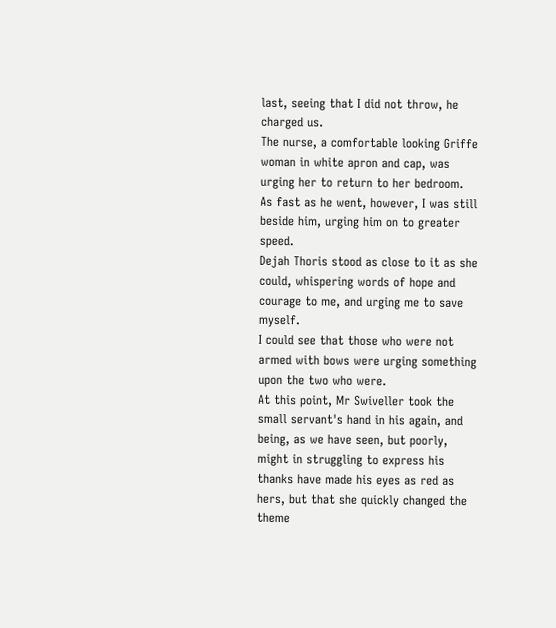last, seeing that I did not throw, he charged us.
The nurse, a comfortable looking Griffe woman in white apron and cap, was urging her to return to her bedroom.
As fast as he went, however, I was still beside him, urging him on to greater speed.
Dejah Thoris stood as close to it as she could, whispering words of hope and courage to me, and urging me to save myself.
I could see that those who were not armed with bows were urging something upon the two who were.
At this point, Mr Swiveller took the small servant's hand in his again, and being, as we have seen, but poorly, might in struggling to express his thanks have made his eyes as red as hers, but that she quickly changed the theme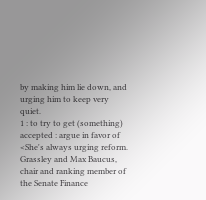by making him lie down, and urging him to keep very quiet.
1 : to try to get (something) accepted : argue in favor of <She's always urging reform.
Grassley and Max Baucus, chair and ranking member of the Senate Finance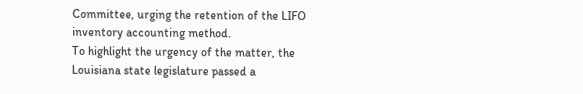Committee, urging the retention of the LIFO inventory accounting method.
To highlight the urgency of the matter, the Louisiana state legislature passed a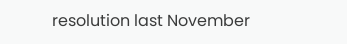resolution last November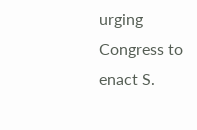urging Congress to enact S.